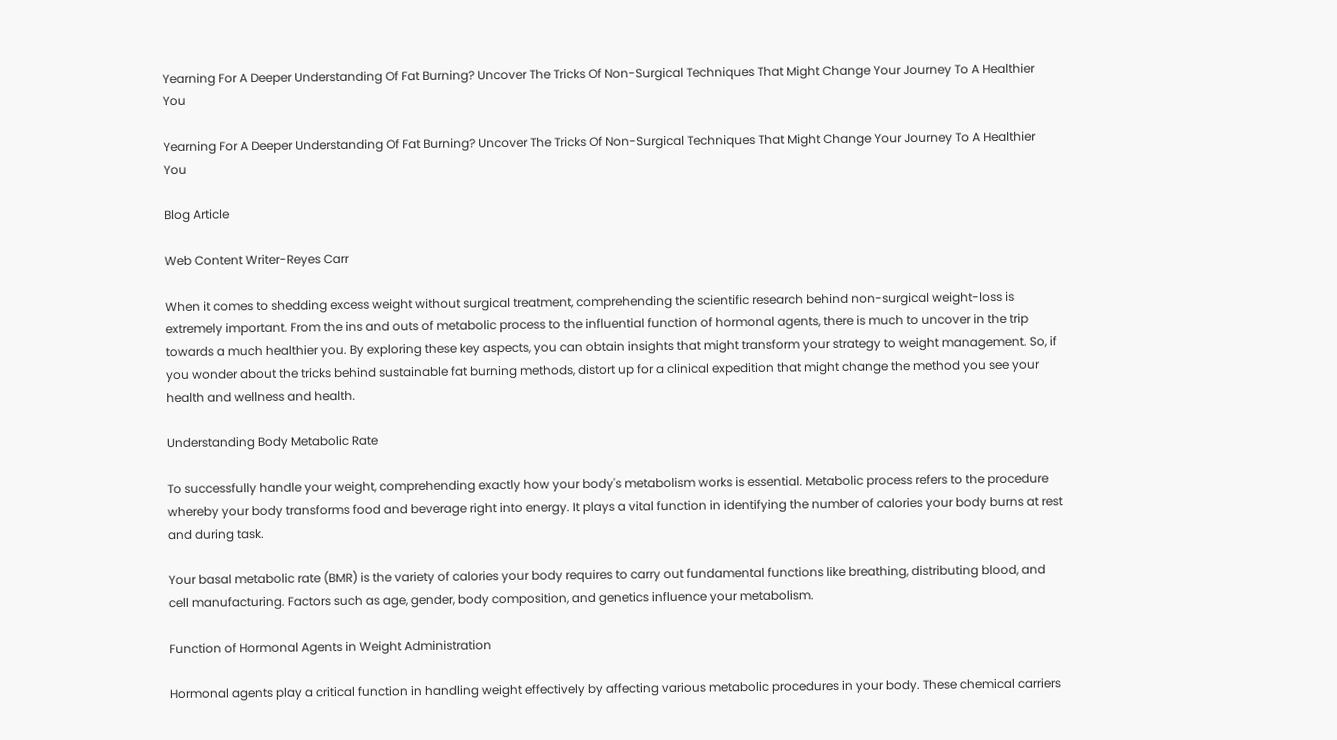Yearning For A Deeper Understanding Of Fat Burning? Uncover The Tricks Of Non-Surgical Techniques That Might Change Your Journey To A Healthier You

Yearning For A Deeper Understanding Of Fat Burning? Uncover The Tricks Of Non-Surgical Techniques That Might Change Your Journey To A Healthier You

Blog Article

Web Content Writer-Reyes Carr

When it comes to shedding excess weight without surgical treatment, comprehending the scientific research behind non-surgical weight-loss is extremely important. From the ins and outs of metabolic process to the influential function of hormonal agents, there is much to uncover in the trip towards a much healthier you. By exploring these key aspects, you can obtain insights that might transform your strategy to weight management. So, if you wonder about the tricks behind sustainable fat burning methods, distort up for a clinical expedition that might change the method you see your health and wellness and health.

Understanding Body Metabolic Rate

To successfully handle your weight, comprehending exactly how your body's metabolism works is essential. Metabolic process refers to the procedure whereby your body transforms food and beverage right into energy. It plays a vital function in identifying the number of calories your body burns at rest and during task.

Your basal metabolic rate (BMR) is the variety of calories your body requires to carry out fundamental functions like breathing, distributing blood, and cell manufacturing. Factors such as age, gender, body composition, and genetics influence your metabolism.

Function of Hormonal Agents in Weight Administration

Hormonal agents play a critical function in handling weight effectively by affecting various metabolic procedures in your body. These chemical carriers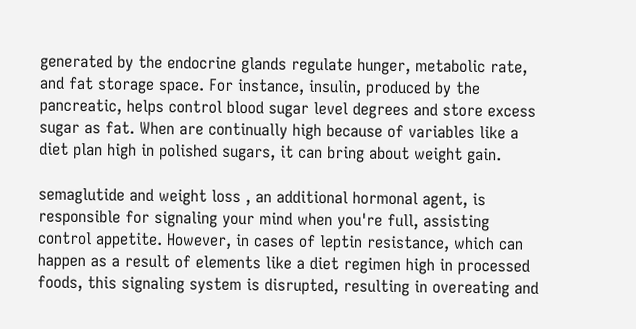generated by the endocrine glands regulate hunger, metabolic rate, and fat storage space. For instance, insulin, produced by the pancreatic, helps control blood sugar level degrees and store excess sugar as fat. When are continually high because of variables like a diet plan high in polished sugars, it can bring about weight gain.

semaglutide and weight loss , an additional hormonal agent, is responsible for signaling your mind when you're full, assisting control appetite. However, in cases of leptin resistance, which can happen as a result of elements like a diet regimen high in processed foods, this signaling system is disrupted, resulting in overeating and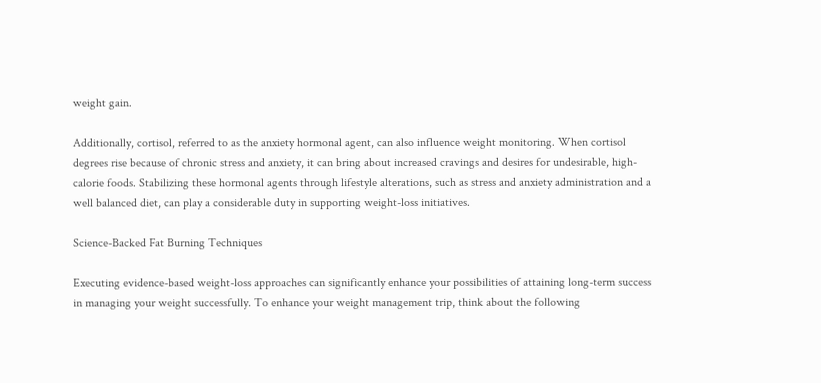weight gain.

Additionally, cortisol, referred to as the anxiety hormonal agent, can also influence weight monitoring. When cortisol degrees rise because of chronic stress and anxiety, it can bring about increased cravings and desires for undesirable, high-calorie foods. Stabilizing these hormonal agents through lifestyle alterations, such as stress and anxiety administration and a well balanced diet, can play a considerable duty in supporting weight-loss initiatives.

Science-Backed Fat Burning Techniques

Executing evidence-based weight-loss approaches can significantly enhance your possibilities of attaining long-term success in managing your weight successfully. To enhance your weight management trip, think about the following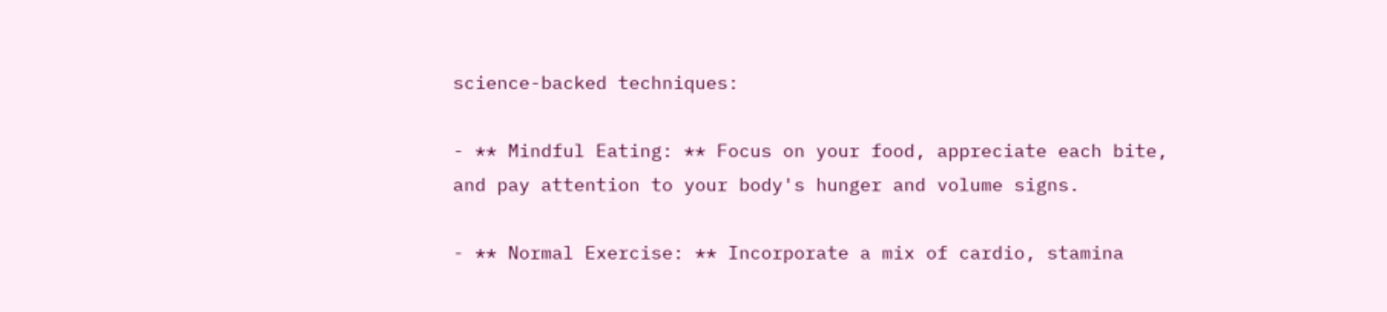science-backed techniques:

- ** Mindful Eating: ** Focus on your food, appreciate each bite, and pay attention to your body's hunger and volume signs.

- ** Normal Exercise: ** Incorporate a mix of cardio, stamina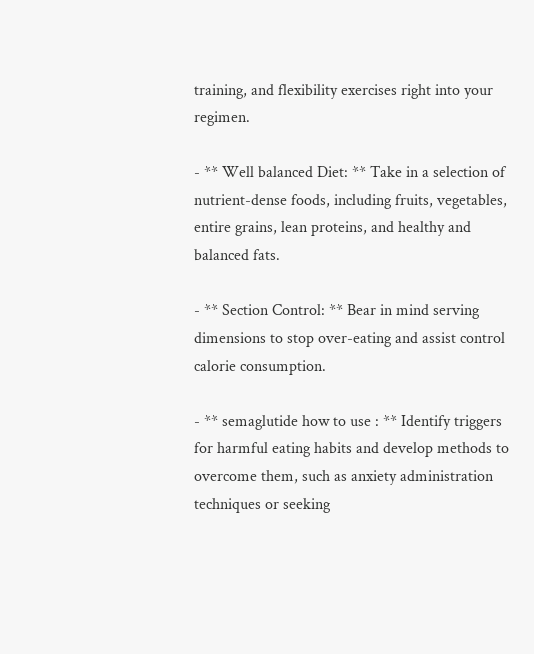training, and flexibility exercises right into your regimen.

- ** Well balanced Diet: ** Take in a selection of nutrient-dense foods, including fruits, vegetables, entire grains, lean proteins, and healthy and balanced fats.

- ** Section Control: ** Bear in mind serving dimensions to stop over-eating and assist control calorie consumption.

- ** semaglutide how to use : ** Identify triggers for harmful eating habits and develop methods to overcome them, such as anxiety administration techniques or seeking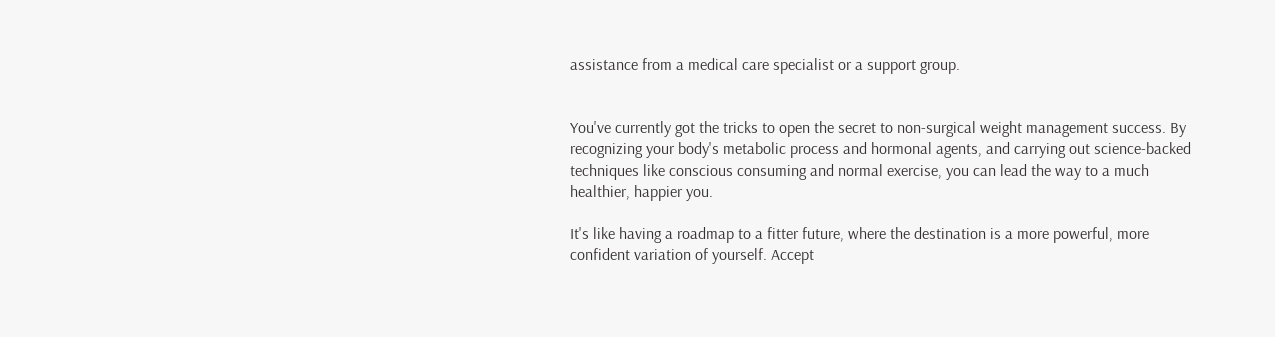assistance from a medical care specialist or a support group.


You've currently got the tricks to open the secret to non-surgical weight management success. By recognizing your body's metabolic process and hormonal agents, and carrying out science-backed techniques like conscious consuming and normal exercise, you can lead the way to a much healthier, happier you.

It's like having a roadmap to a fitter future, where the destination is a more powerful, more confident variation of yourself. Accept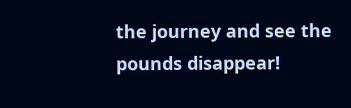the journey and see the pounds disappear!